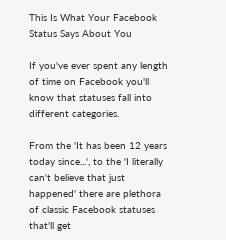This Is What Your Facebook Status Says About You

If you've ever spent any length of time on Facebook you'll know that statuses fall into different categories.

From the 'It has been 12 years today since...', to the 'I literally can't believe that just happened' there are plethora of classic Facebook statuses that'll get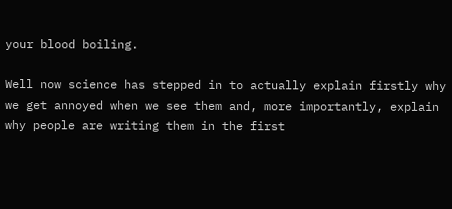your blood boiling.

Well now science has stepped in to actually explain firstly why we get annoyed when we see them and, more importantly, explain why people are writing them in the first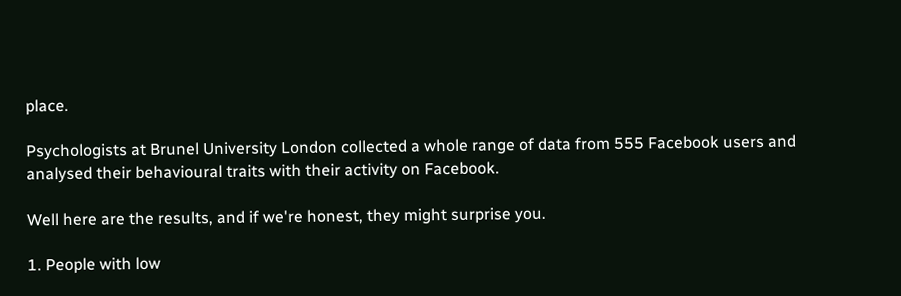place.

Psychologists at Brunel University London collected a whole range of data from 555 Facebook users and analysed their behavioural traits with their activity on Facebook.

Well here are the results, and if we're honest, they might surprise you.

1. People with low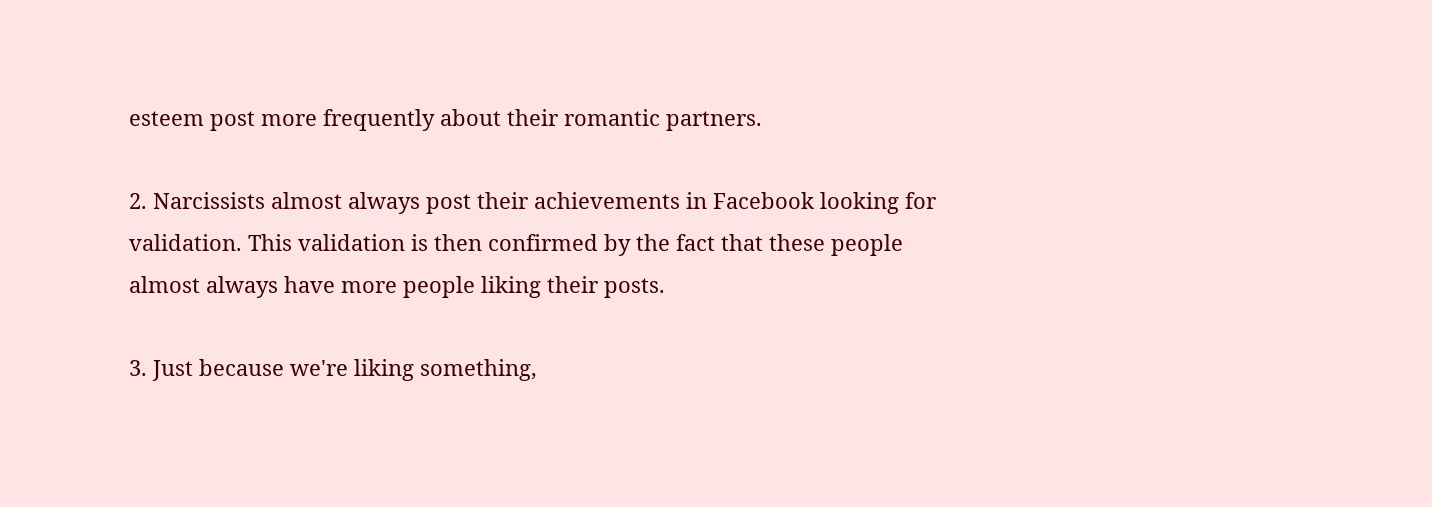esteem post more frequently about their romantic partners.

2. Narcissists almost always post their achievements in Facebook looking for validation. This validation is then confirmed by the fact that these people almost always have more people liking their posts.

3. Just because we're liking something,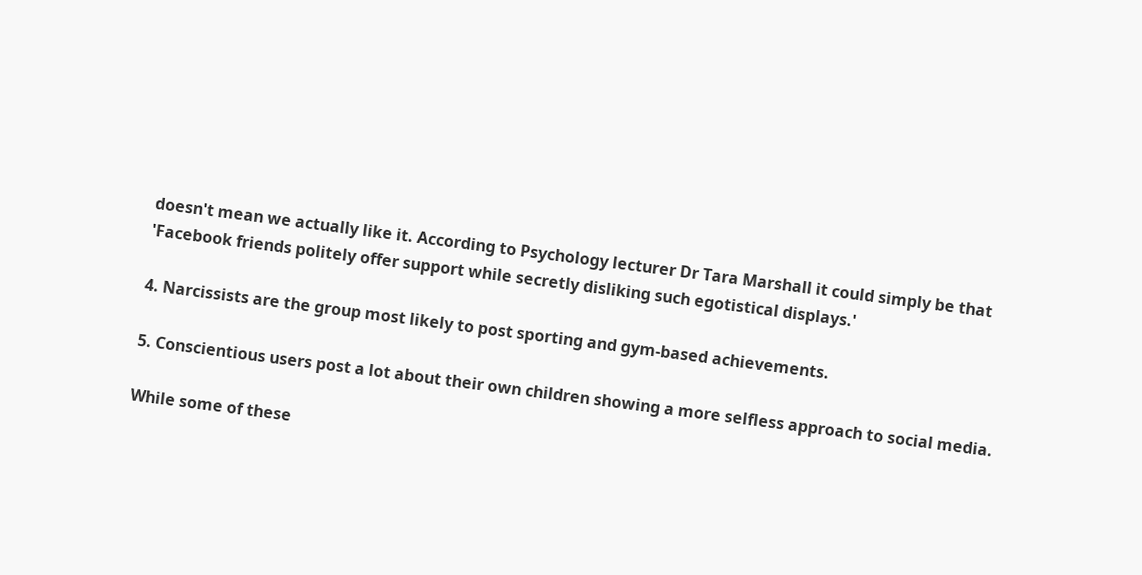doesn't mean we actually like it. According to Psychology lecturer Dr Tara Marshall it could simply be that 'Facebook friends politely offer support while secretly disliking such egotistical displays.'

4. Narcissists are the group most likely to post sporting and gym-based achievements.

5. Conscientious users post a lot about their own children showing a more selfless approach to social media.

While some of these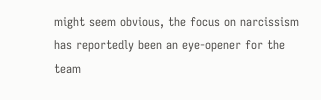might seem obvious, the focus on narcissism has reportedly been an eye-opener for the team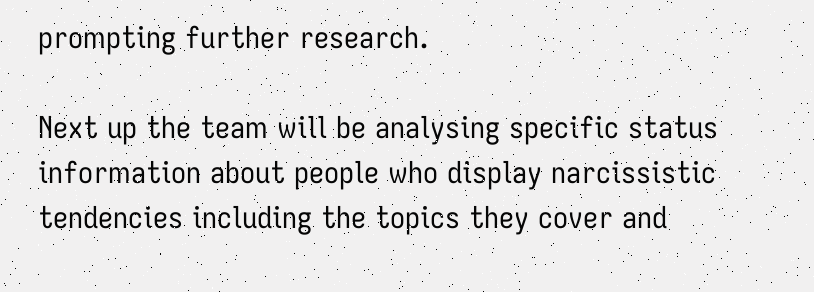prompting further research.

Next up the team will be analysing specific status information about people who display narcissistic tendencies including the topics they cover and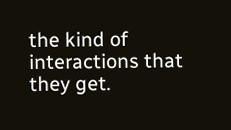the kind of interactions that they get.